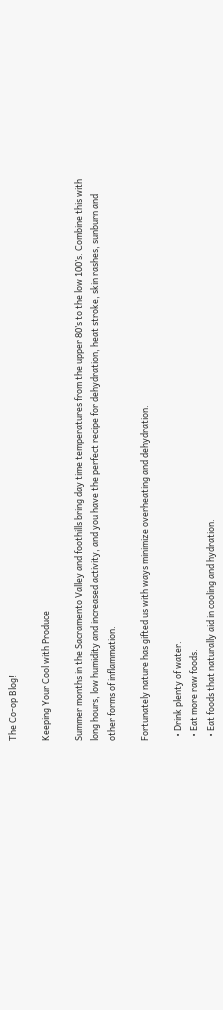The Co-op Blog!

Keeping Your Cool with Produce

Summer months in the Sacramento Valley and foothills bring day time temperatures from the upper 80’s to the low 100’s. Combine this with long hours, low humidity and increased activity, and you have the perfect recipe for dehydration, heat stroke, skin rashes, sunburn and other forms of inflammation.

Fortunately nature has gifted us with ways minimize overheating and dehydration.

  • Drink plenty of water.
  • Eat more raw foods.
  • Eat foods that naturally aid in cooling and hydration.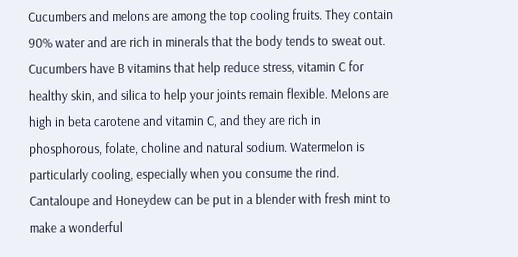Cucumbers and melons are among the top cooling fruits. They contain 90% water and are rich in minerals that the body tends to sweat out. Cucumbers have B vitamins that help reduce stress, vitamin C for healthy skin, and silica to help your joints remain flexible. Melons are high in beta carotene and vitamin C, and they are rich in phosphorous, folate, choline and natural sodium. Watermelon is particularly cooling, especially when you consume the rind. Cantaloupe and Honeydew can be put in a blender with fresh mint to make a wonderful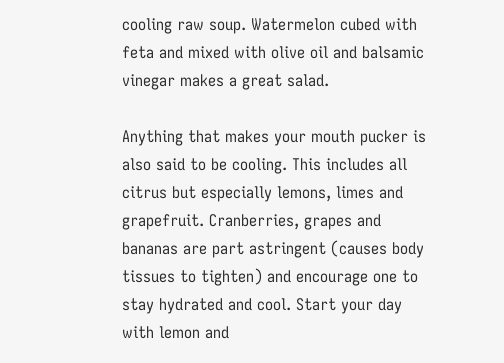cooling raw soup. Watermelon cubed with feta and mixed with olive oil and balsamic vinegar makes a great salad.

Anything that makes your mouth pucker is also said to be cooling. This includes all citrus but especially lemons, limes and grapefruit. Cranberries, grapes and bananas are part astringent (causes body tissues to tighten) and encourage one to stay hydrated and cool. Start your day with lemon and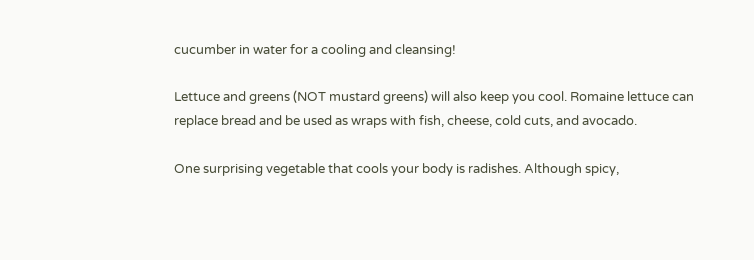cucumber in water for a cooling and cleansing!

Lettuce and greens (NOT mustard greens) will also keep you cool. Romaine lettuce can replace bread and be used as wraps with fish, cheese, cold cuts, and avocado.

One surprising vegetable that cools your body is radishes. Although spicy,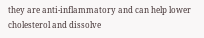they are anti-inflammatory and can help lower cholesterol and dissolve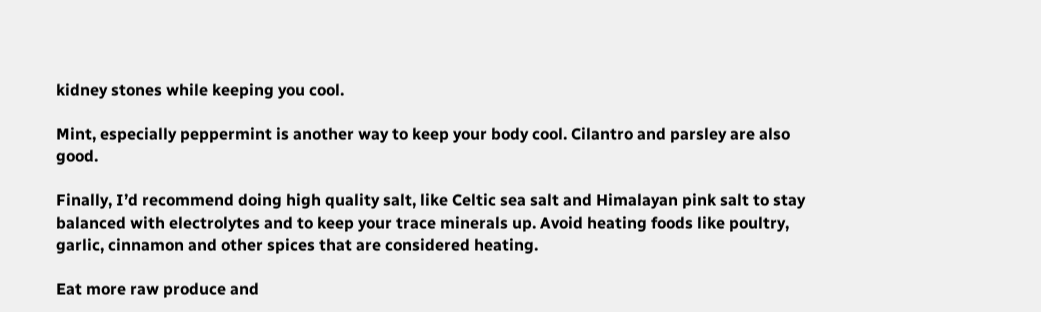kidney stones while keeping you cool.

Mint, especially peppermint is another way to keep your body cool. Cilantro and parsley are also good.

Finally, I’d recommend doing high quality salt, like Celtic sea salt and Himalayan pink salt to stay balanced with electrolytes and to keep your trace minerals up. Avoid heating foods like poultry, garlic, cinnamon and other spices that are considered heating.

Eat more raw produce and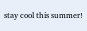stay cool this summer!